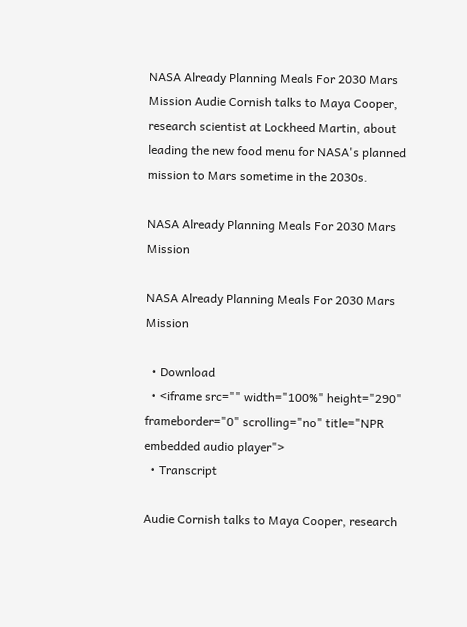NASA Already Planning Meals For 2030 Mars Mission Audie Cornish talks to Maya Cooper, research scientist at Lockheed Martin, about leading the new food menu for NASA's planned mission to Mars sometime in the 2030s.

NASA Already Planning Meals For 2030 Mars Mission

NASA Already Planning Meals For 2030 Mars Mission

  • Download
  • <iframe src="" width="100%" height="290" frameborder="0" scrolling="no" title="NPR embedded audio player">
  • Transcript

Audie Cornish talks to Maya Cooper, research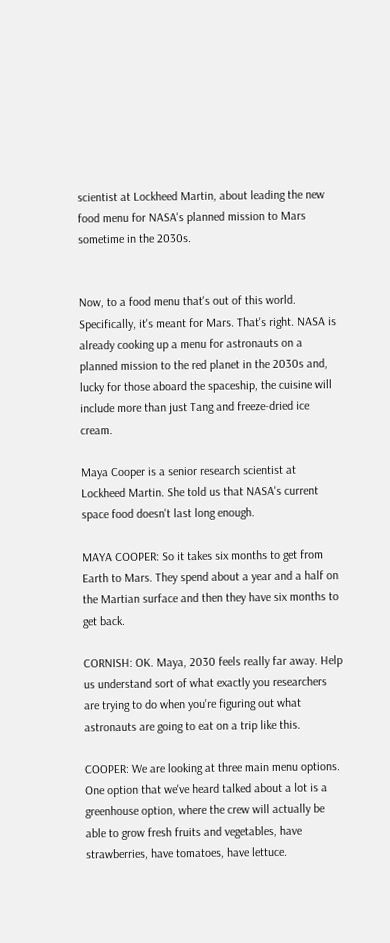scientist at Lockheed Martin, about leading the new food menu for NASA's planned mission to Mars sometime in the 2030s.


Now, to a food menu that's out of this world. Specifically, it's meant for Mars. That's right. NASA is already cooking up a menu for astronauts on a planned mission to the red planet in the 2030s and, lucky for those aboard the spaceship, the cuisine will include more than just Tang and freeze-dried ice cream.

Maya Cooper is a senior research scientist at Lockheed Martin. She told us that NASA's current space food doesn't last long enough.

MAYA COOPER: So it takes six months to get from Earth to Mars. They spend about a year and a half on the Martian surface and then they have six months to get back.

CORNISH: OK. Maya, 2030 feels really far away. Help us understand sort of what exactly you researchers are trying to do when you're figuring out what astronauts are going to eat on a trip like this.

COOPER: We are looking at three main menu options. One option that we've heard talked about a lot is a greenhouse option, where the crew will actually be able to grow fresh fruits and vegetables, have strawberries, have tomatoes, have lettuce.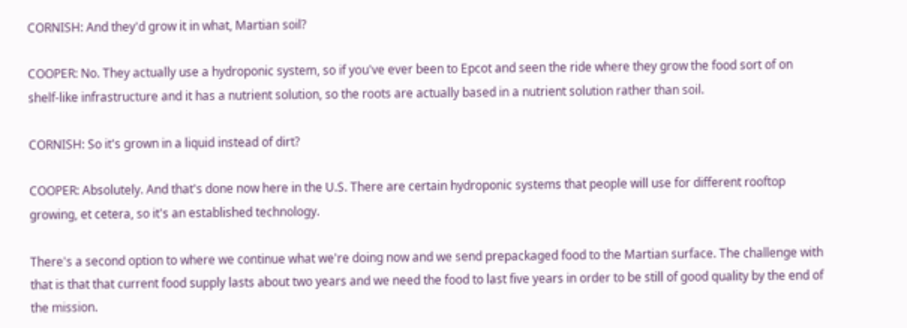CORNISH: And they'd grow it in what, Martian soil?

COOPER: No. They actually use a hydroponic system, so if you've ever been to Epcot and seen the ride where they grow the food sort of on shelf-like infrastructure and it has a nutrient solution, so the roots are actually based in a nutrient solution rather than soil.

CORNISH: So it's grown in a liquid instead of dirt?

COOPER: Absolutely. And that's done now here in the U.S. There are certain hydroponic systems that people will use for different rooftop growing, et cetera, so it's an established technology.

There's a second option to where we continue what we're doing now and we send prepackaged food to the Martian surface. The challenge with that is that that current food supply lasts about two years and we need the food to last five years in order to be still of good quality by the end of the mission.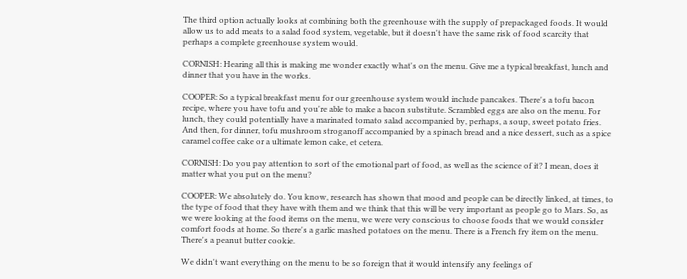The third option actually looks at combining both the greenhouse with the supply of prepackaged foods. It would allow us to add meats to a salad food system, vegetable, but it doesn't have the same risk of food scarcity that perhaps a complete greenhouse system would.

CORNISH: Hearing all this is making me wonder exactly what's on the menu. Give me a typical breakfast, lunch and dinner that you have in the works.

COOPER: So a typical breakfast menu for our greenhouse system would include pancakes. There's a tofu bacon recipe, where you have tofu and you're able to make a bacon substitute. Scrambled eggs are also on the menu. For lunch, they could potentially have a marinated tomato salad accompanied by, perhaps, a soup, sweet potato fries. And then, for dinner, tofu mushroom stroganoff accompanied by a spinach bread and a nice dessert, such as a spice caramel coffee cake or a ultimate lemon cake, et cetera.

CORNISH: Do you pay attention to sort of the emotional part of food, as well as the science of it? I mean, does it matter what you put on the menu?

COOPER: We absolutely do. You know, research has shown that mood and people can be directly linked, at times, to the type of food that they have with them and we think that this will be very important as people go to Mars. So, as we were looking at the food items on the menu, we were very conscious to choose foods that we would consider comfort foods at home. So there's a garlic mashed potatoes on the menu. There is a French fry item on the menu. There's a peanut butter cookie.

We didn't want everything on the menu to be so foreign that it would intensify any feelings of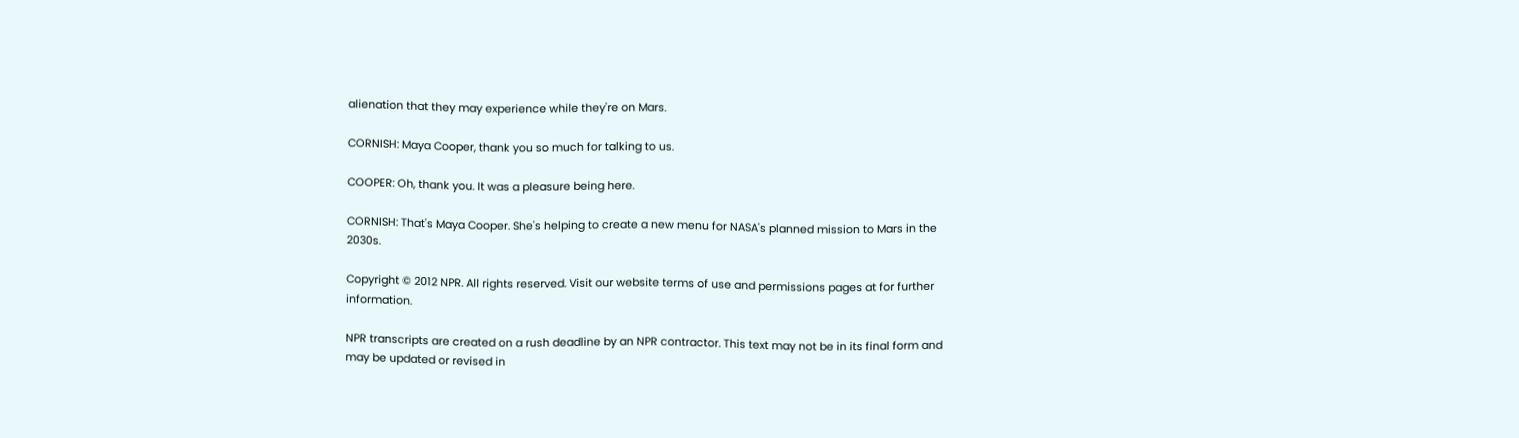alienation that they may experience while they're on Mars.

CORNISH: Maya Cooper, thank you so much for talking to us.

COOPER: Oh, thank you. It was a pleasure being here.

CORNISH: That's Maya Cooper. She's helping to create a new menu for NASA's planned mission to Mars in the 2030s.

Copyright © 2012 NPR. All rights reserved. Visit our website terms of use and permissions pages at for further information.

NPR transcripts are created on a rush deadline by an NPR contractor. This text may not be in its final form and may be updated or revised in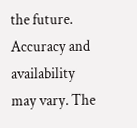the future. Accuracy and availability may vary. The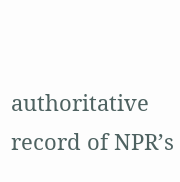authoritative record of NPR’s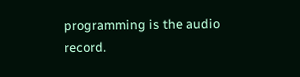programming is the audio record.